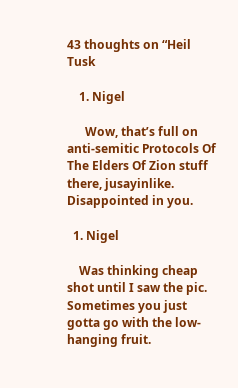43 thoughts on “Heil Tusk

    1. Nigel

      Wow, that’s full on anti-semitic Protocols Of The Elders Of Zion stuff there, jusayinlike. Disappointed in you.

  1. Nigel

    Was thinking cheap shot until I saw the pic. Sometimes you just gotta go with the low-hanging fruit.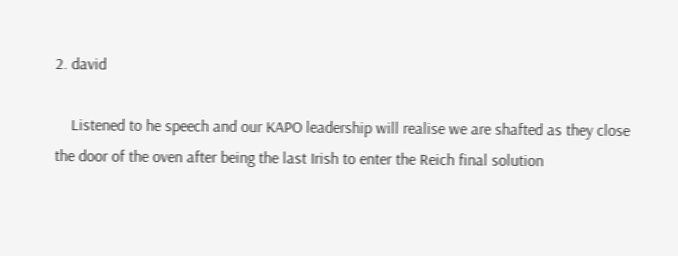2. david

    Listened to he speech and our KAPO leadership will realise we are shafted as they close the door of the oven after being the last Irish to enter the Reich final solution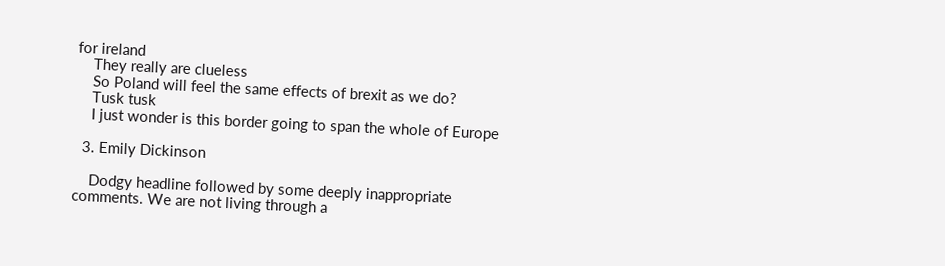for ireland
    They really are clueless
    So Poland will feel the same effects of brexit as we do?
    Tusk tusk
    I just wonder is this border going to span the whole of Europe

  3. Emily Dickinson

    Dodgy headline followed by some deeply inappropriate comments. We are not living through a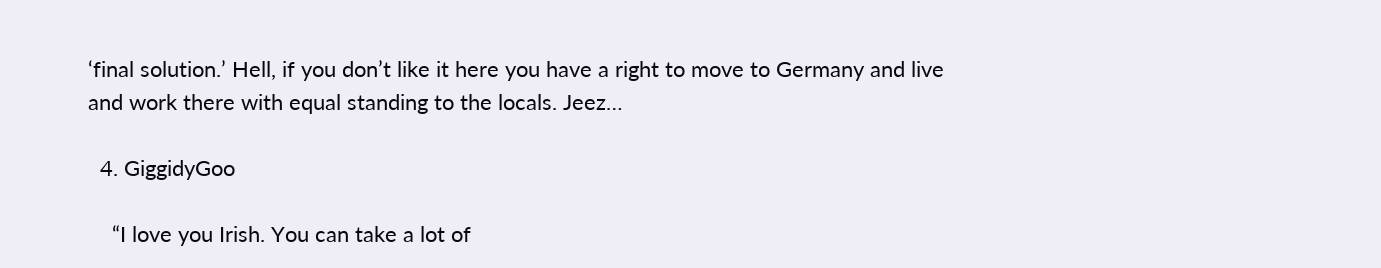‘final solution.’ Hell, if you don’t like it here you have a right to move to Germany and live and work there with equal standing to the locals. Jeez…

  4. GiggidyGoo

    “I love you Irish. You can take a lot of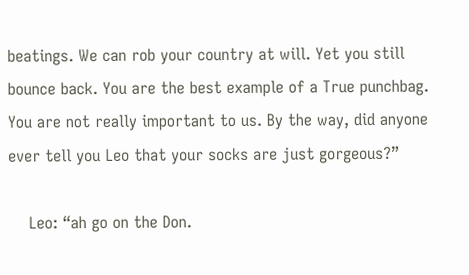beatings. We can rob your country at will. Yet you still bounce back. You are the best example of a True punchbag. You are not really important to us. By the way, did anyone ever tell you Leo that your socks are just gorgeous?”

    Leo: “ah go on the Don.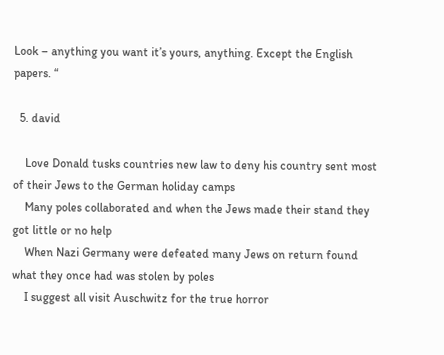Look – anything you want it’s yours, anything. Except the English papers. “

  5. david

    Love Donald tusks countries new law to deny his country sent most of their Jews to the German holiday camps
    Many poles collaborated and when the Jews made their stand they got little or no help
    When Nazi Germany were defeated many Jews on return found what they once had was stolen by poles
    I suggest all visit Auschwitz for the true horror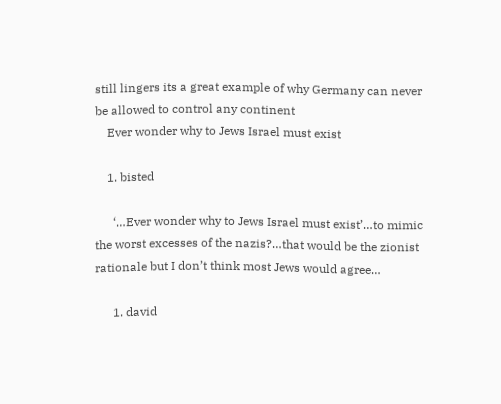still lingers its a great example of why Germany can never be allowed to control any continent
    Ever wonder why to Jews Israel must exist

    1. bisted

      ‘…Ever wonder why to Jews Israel must exist’…to mimic the worst excesses of the nazis?…that would be the zionist rationale but I don’t think most Jews would agree…

      1. david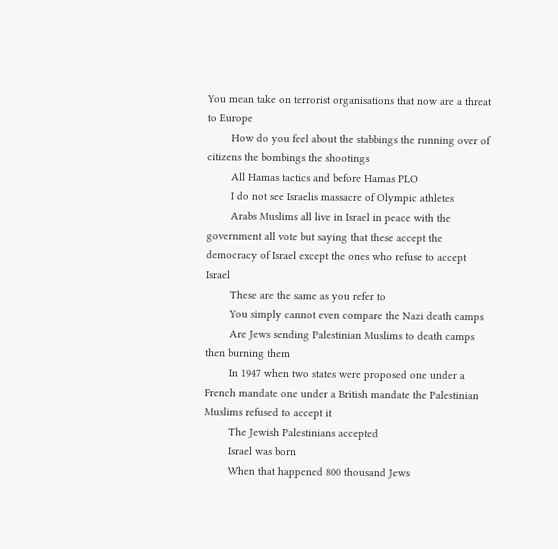You mean take on terrorist organisations that now are a threat to Europe
        How do you feel about the stabbings the running over of citizens the bombings the shootings
        All Hamas tactics and before Hamas PLO
        I do not see Israelis massacre of Olympic athletes
        Arabs Muslims all live in Israel in peace with the government all vote but saying that these accept the democracy of Israel except the ones who refuse to accept Israel
        These are the same as you refer to
        You simply cannot even compare the Nazi death camps
        Are Jews sending Palestinian Muslims to death camps then burning them
        In 1947 when two states were proposed one under a French mandate one under a British mandate the Palestinian Muslims refused to accept it
        The Jewish Palestinians accepted
        Israel was born
        When that happened 800 thousand Jews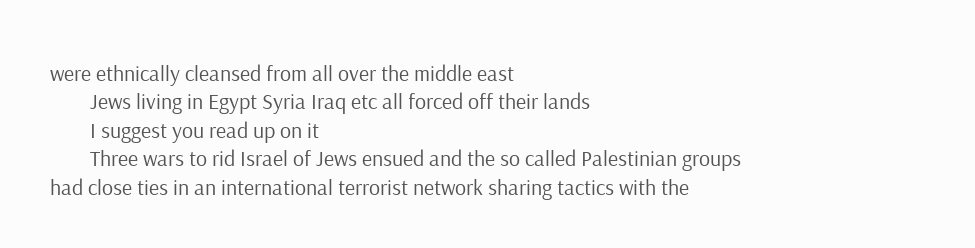were ethnically cleansed from all over the middle east
        Jews living in Egypt Syria Iraq etc all forced off their lands
        I suggest you read up on it
        Three wars to rid Israel of Jews ensued and the so called Palestinian groups had close ties in an international terrorist network sharing tactics with the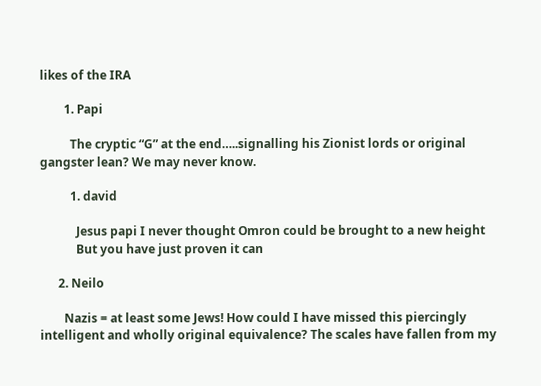likes of the IRA

        1. Papi

          The cryptic “G” at the end…..signalling his Zionist lords or original gangster lean? We may never know.

          1. david

            Jesus papi I never thought Omron could be brought to a new height
            But you have just proven it can

      2. Neilo

        Nazis = at least some Jews! How could I have missed this piercingly intelligent and wholly original equivalence? The scales have fallen from my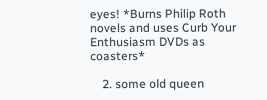eyes! *Burns Philip Roth novels and uses Curb Your Enthusiasm DVDs as coasters*

    2. some old queen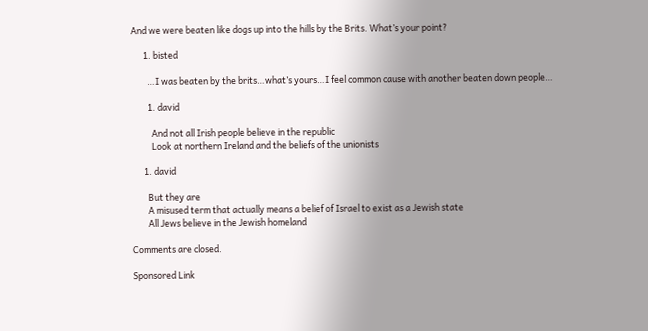And we were beaten like dogs up into the hills by the Brits. What’s your point?

      1. bisted

        …I was beaten by the brits…what’s yours…I feel common cause with another beaten down people…

        1. david

          And not all Irish people believe in the republic
          Look at northern Ireland and the beliefs of the unionists

      1. david

        But they are
        A misused term that actually means a belief of Israel to exist as a Jewish state
        All Jews believe in the Jewish homeland

Comments are closed.

Sponsored Link